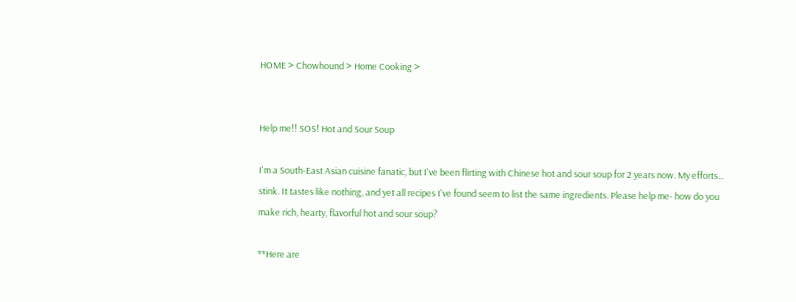HOME > Chowhound > Home Cooking >


Help me!! SOS! Hot and Sour Soup

I'm a South-East Asian cuisine fanatic, but I've been flirting with Chinese hot and sour soup for 2 years now. My efforts... stink. It tastes like nothing, and yet all recipes I've found seem to list the same ingredients. Please help me- how do you make rich, hearty, flavorful hot and sour soup?

**Here are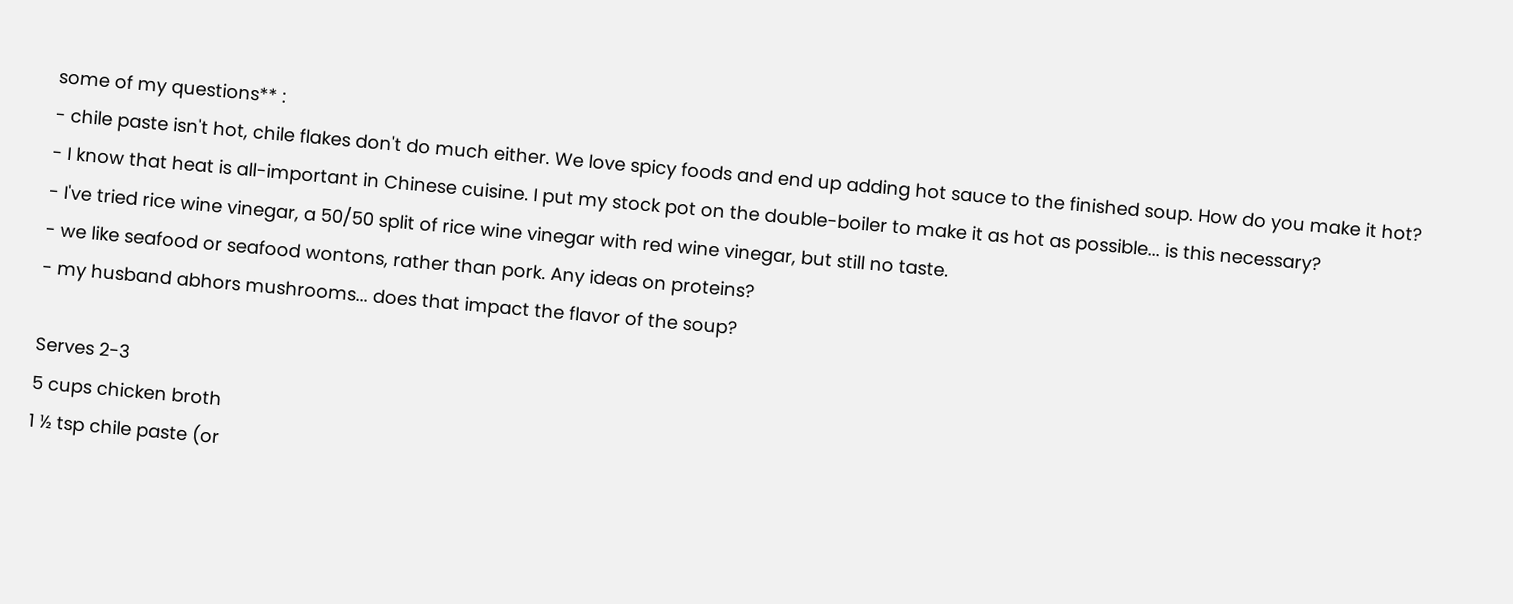some of my questions** :
- chile paste isn't hot, chile flakes don't do much either. We love spicy foods and end up adding hot sauce to the finished soup. How do you make it hot?
- I know that heat is all-important in Chinese cuisine. I put my stock pot on the double-boiler to make it as hot as possible... is this necessary?
- I've tried rice wine vinegar, a 50/50 split of rice wine vinegar with red wine vinegar, but still no taste.
- we like seafood or seafood wontons, rather than pork. Any ideas on proteins?
- my husband abhors mushrooms... does that impact the flavor of the soup?

Serves 2-3
5 cups chicken broth
1 ½ tsp chile paste (or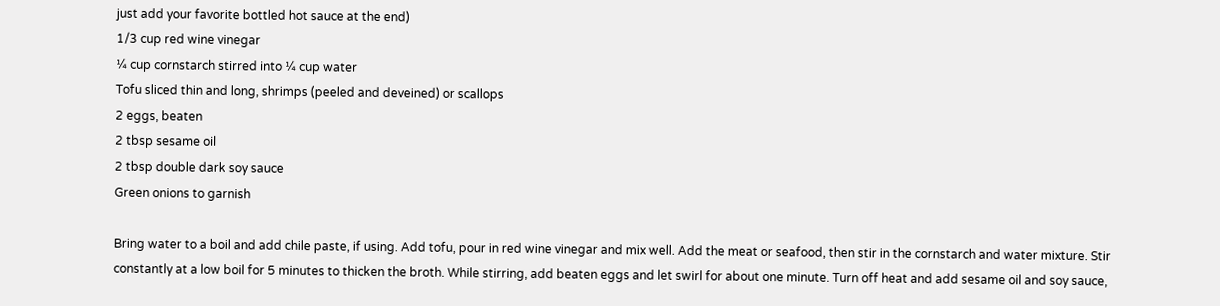just add your favorite bottled hot sauce at the end)
1/3 cup red wine vinegar
¼ cup cornstarch stirred into ¼ cup water
Tofu sliced thin and long, shrimps (peeled and deveined) or scallops
2 eggs, beaten
2 tbsp sesame oil
2 tbsp double dark soy sauce
Green onions to garnish

Bring water to a boil and add chile paste, if using. Add tofu, pour in red wine vinegar and mix well. Add the meat or seafood, then stir in the cornstarch and water mixture. Stir constantly at a low boil for 5 minutes to thicken the broth. While stirring, add beaten eggs and let swirl for about one minute. Turn off heat and add sesame oil and soy sauce,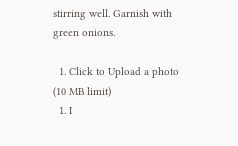stirring well. Garnish with green onions.

  1. Click to Upload a photo (10 MB limit)
  1. I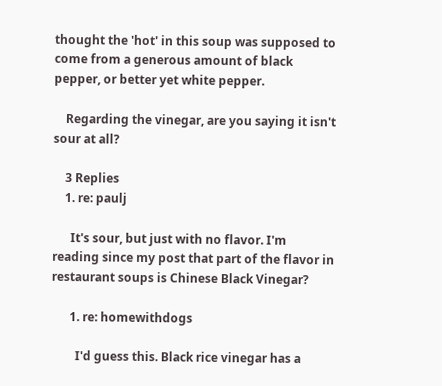thought the 'hot' in this soup was supposed to come from a generous amount of black pepper, or better yet white pepper.

    Regarding the vinegar, are you saying it isn't sour at all?

    3 Replies
    1. re: paulj

      It's sour, but just with no flavor. I'm reading since my post that part of the flavor in restaurant soups is Chinese Black Vinegar?

      1. re: homewithdogs

        I'd guess this. Black rice vinegar has a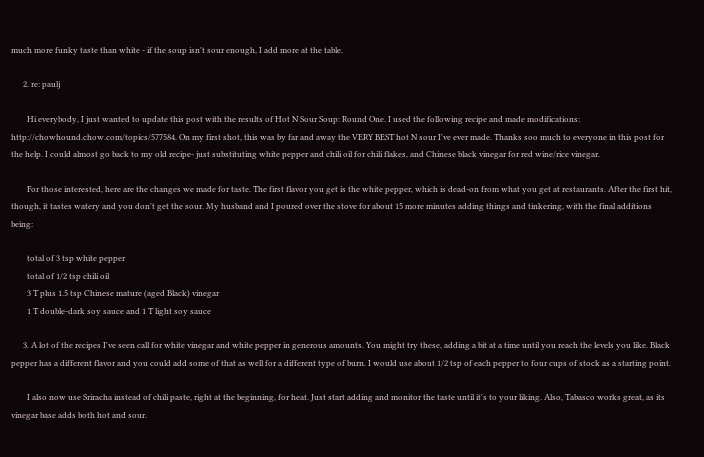much more funky taste than white - if the soup isn't sour enough, I add more at the table.

      2. re: paulj

        Hi everybody, I just wanted to update this post with the results of Hot N Sour Soup: Round One. I used the following recipe and made modifications: http://chowhound.chow.com/topics/577584. On my first shot, this was by far and away the VERY BEST hot N sour I've ever made. Thanks soo much to everyone in this post for the help. I could almost go back to my old recipe- just substituting white pepper and chili oil for chili flakes, and Chinese black vinegar for red wine/rice vinegar.

        For those interested, here are the changes we made for taste. The first flavor you get is the white pepper, which is dead-on from what you get at restaurants. After the first hit, though, it tastes watery and you don't get the sour. My husband and I poured over the stove for about 15 more minutes adding things and tinkering, with the final additions being:

        total of 3 tsp white pepper
        total of 1/2 tsp chili oil
        3 T plus 1.5 tsp Chinese mature (aged Black) vinegar
        1 T double-dark soy sauce and 1 T light soy sauce

      3. A lot of the recipes I've seen call for white vinegar and white pepper in generous amounts. You might try these, adding a bit at a time until you reach the levels you like. Black pepper has a different flavor and you could add some of that as well for a different type of burn. I would use about 1/2 tsp of each pepper to four cups of stock as a starting point.

        I also now use Sriracha instead of chili paste, right at the beginning, for heat. Just start adding and monitor the taste until it's to your liking. Also, Tabasco works great, as its vinegar base adds both hot and sour.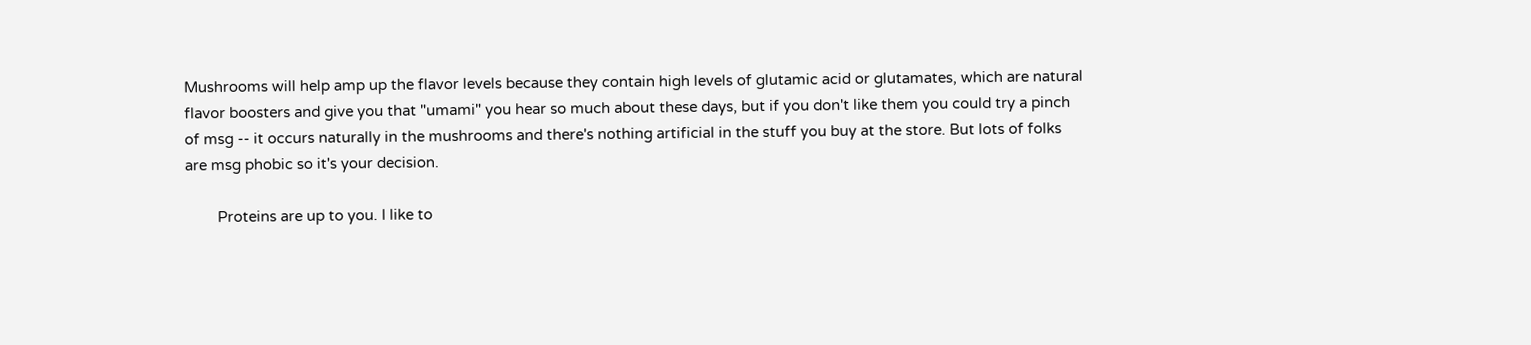Mushrooms will help amp up the flavor levels because they contain high levels of glutamic acid or glutamates, which are natural flavor boosters and give you that "umami" you hear so much about these days, but if you don't like them you could try a pinch of msg -- it occurs naturally in the mushrooms and there's nothing artificial in the stuff you buy at the store. But lots of folks are msg phobic so it's your decision.

        Proteins are up to you. I like to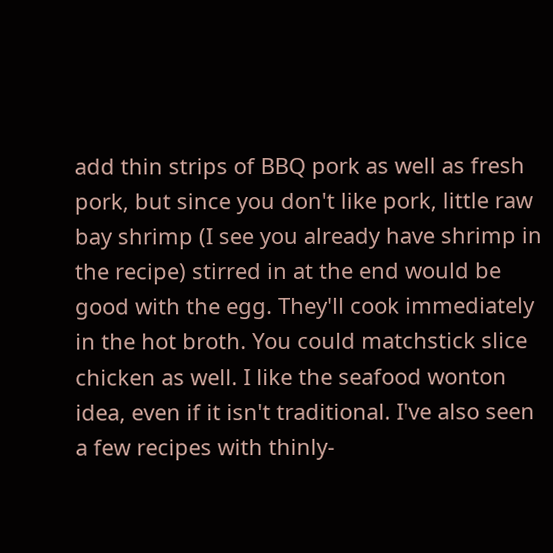add thin strips of BBQ pork as well as fresh pork, but since you don't like pork, little raw bay shrimp (I see you already have shrimp in the recipe) stirred in at the end would be good with the egg. They'll cook immediately in the hot broth. You could matchstick slice chicken as well. I like the seafood wonton idea, even if it isn't traditional. I've also seen a few recipes with thinly-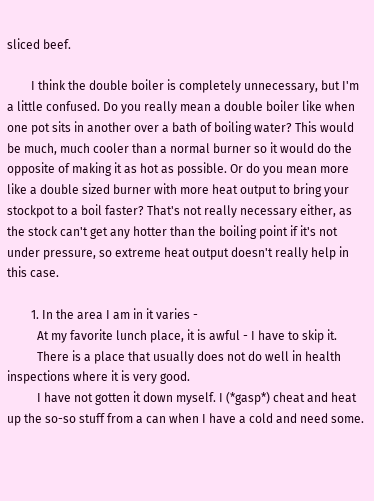sliced beef.

        I think the double boiler is completely unnecessary, but I'm a little confused. Do you really mean a double boiler like when one pot sits in another over a bath of boiling water? This would be much, much cooler than a normal burner so it would do the opposite of making it as hot as possible. Or do you mean more like a double sized burner with more heat output to bring your stockpot to a boil faster? That's not really necessary either, as the stock can't get any hotter than the boiling point if it's not under pressure, so extreme heat output doesn't really help in this case.

        1. In the area I am in it varies -
          At my favorite lunch place, it is awful - I have to skip it.
          There is a place that usually does not do well in health inspections where it is very good.
          I have not gotten it down myself. I (*gasp*) cheat and heat up the so-so stuff from a can when I have a cold and need some.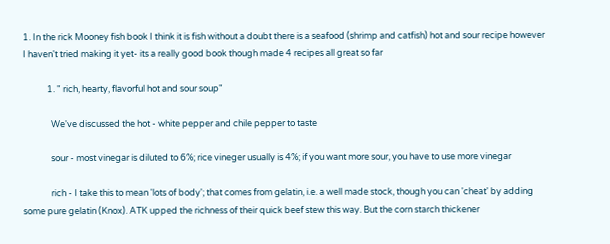1. In the rick Mooney fish book I think it is fish without a doubt there is a seafood (shrimp and catfish) hot and sour recipe however I haven't tried making it yet- its a really good book though made 4 recipes all great so far

            1. " rich, hearty, flavorful hot and sour soup"

              We've discussed the hot - white pepper and chile pepper to taste

              sour - most vinegar is diluted to 6%; rice vineger usually is 4%; if you want more sour, you have to use more vinegar

              rich - I take this to mean 'lots of body'; that comes from gelatin, i.e. a well made stock, though you can 'cheat' by adding some pure gelatin (Knox). ATK upped the richness of their quick beef stew this way. But the corn starch thickener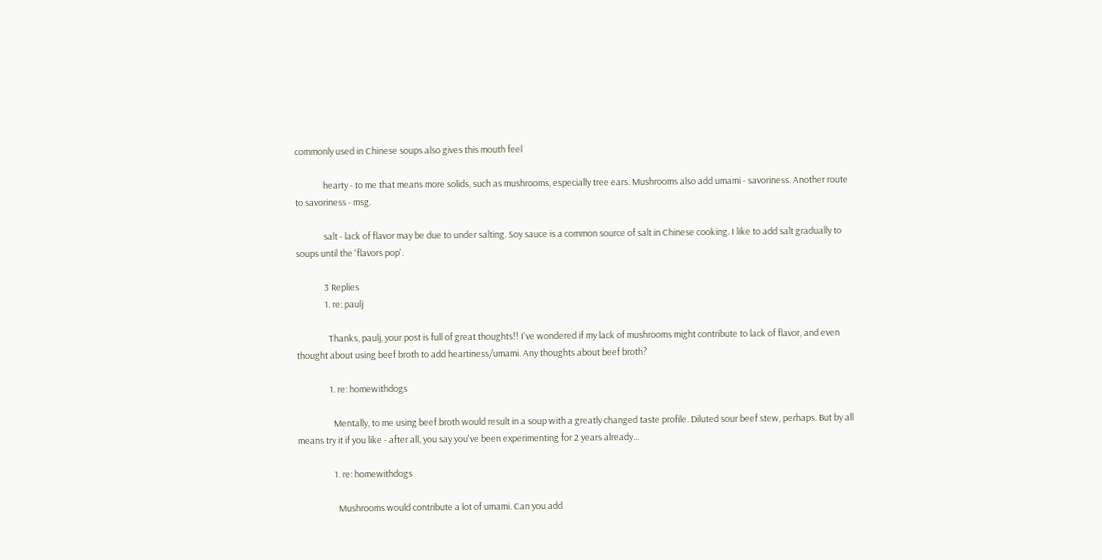commonly used in Chinese soups also gives this mouth feel

              hearty - to me that means more solids, such as mushrooms, especially tree ears. Mushrooms also add umami - savoriness. Another route to savoriness - msg.

              salt - lack of flavor may be due to under salting. Soy sauce is a common source of salt in Chinese cooking. I like to add salt gradually to soups until the 'flavors pop'.

              3 Replies
              1. re: paulj

                Thanks, paulj, your post is full of great thoughts!! I've wondered if my lack of mushrooms might contribute to lack of flavor, and even thought about using beef broth to add heartiness/umami. Any thoughts about beef broth?

                1. re: homewithdogs

                  Mentally, to me using beef broth would result in a soup with a greatly changed taste profile. Diluted sour beef stew, perhaps. But by all means try it if you like - after all, you say you've been experimenting for 2 years already...

                  1. re: homewithdogs

                    Mushrooms would contribute a lot of umami. Can you add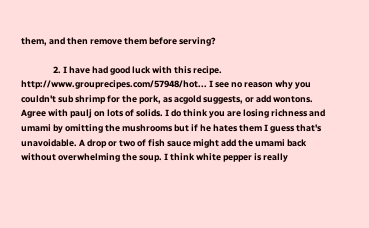them, and then remove them before serving?

                2. I have had good luck with this recipe. http://www.grouprecipes.com/57948/hot... I see no reason why you couldn't sub shrimp for the pork, as acgold suggests, or add wontons. Agree with paulj on lots of solids. I do think you are losing richness and umami by omitting the mushrooms but if he hates them I guess that's unavoidable. A drop or two of fish sauce might add the umami back without overwhelming the soup. I think white pepper is really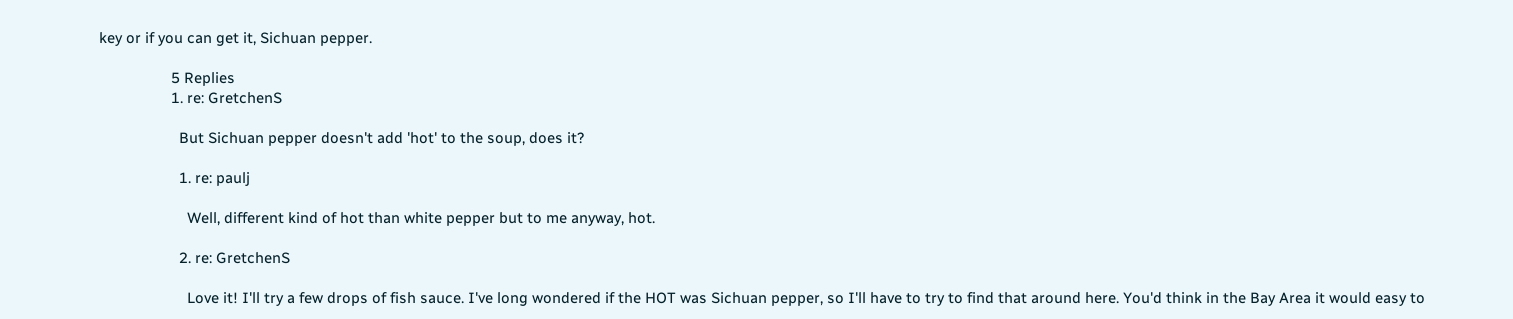key or if you can get it, Sichuan pepper.

                  5 Replies
                  1. re: GretchenS

                    But Sichuan pepper doesn't add 'hot' to the soup, does it?

                    1. re: paulj

                      Well, different kind of hot than white pepper but to me anyway, hot.

                    2. re: GretchenS

                      Love it! I'll try a few drops of fish sauce. I've long wondered if the HOT was Sichuan pepper, so I'll have to try to find that around here. You'd think in the Bay Area it would easy to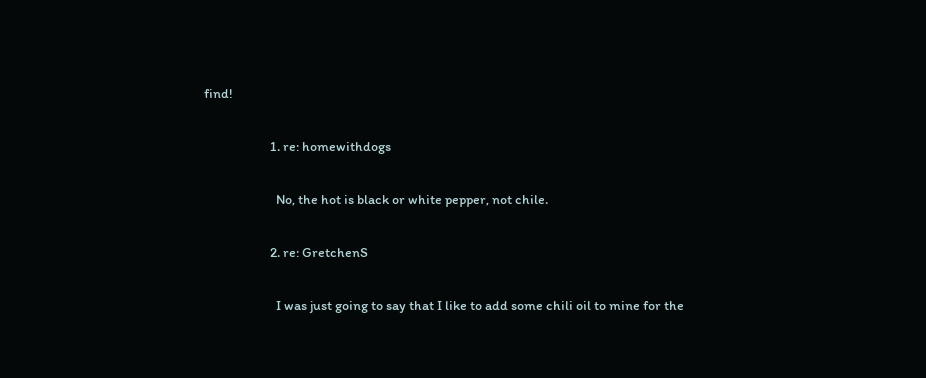find!

                      1. re: homewithdogs

                        No, the hot is black or white pepper, not chile.

                      2. re: GretchenS

                        I was just going to say that I like to add some chili oil to mine for the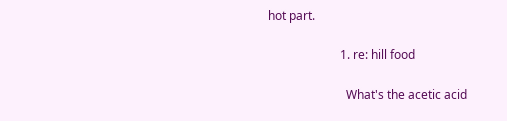hot part.

                        1. re: hill food

                          What's the acetic acid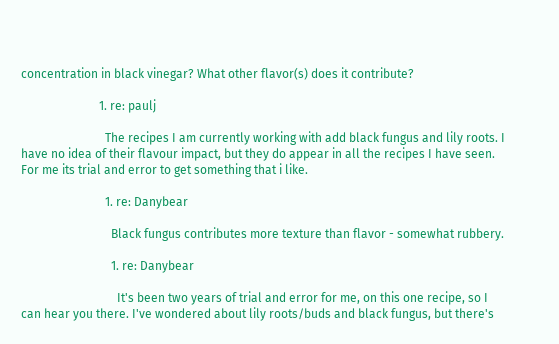concentration in black vinegar? What other flavor(s) does it contribute?

                          1. re: paulj

                            The recipes I am currently working with add black fungus and lily roots. I have no idea of their flavour impact, but they do appear in all the recipes I have seen. For me its trial and error to get something that i like.

                            1. re: Danybear

                              Black fungus contributes more texture than flavor - somewhat rubbery.

                              1. re: Danybear

                                It's been two years of trial and error for me, on this one recipe, so I can hear you there. I've wondered about lily roots/buds and black fungus, but there's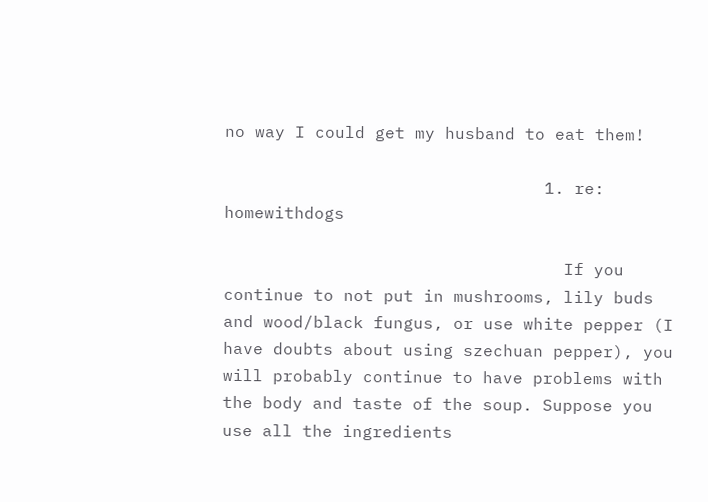no way I could get my husband to eat them!

                                1. re: homewithdogs

                                  If you continue to not put in mushrooms, lily buds and wood/black fungus, or use white pepper (I have doubts about using szechuan pepper), you will probably continue to have problems with the body and taste of the soup. Suppose you use all the ingredients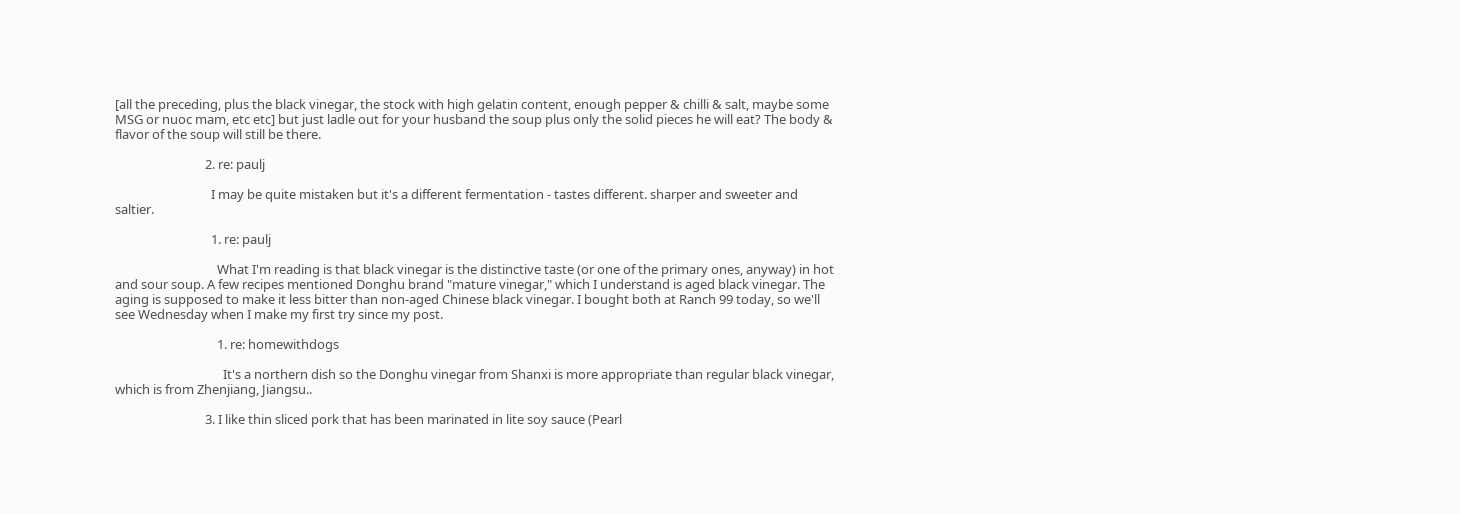[all the preceding, plus the black vinegar, the stock with high gelatin content, enough pepper & chilli & salt, maybe some MSG or nuoc mam, etc etc] but just ladle out for your husband the soup plus only the solid pieces he will eat? The body & flavor of the soup will still be there.

                              2. re: paulj

                                I may be quite mistaken but it's a different fermentation - tastes different. sharper and sweeter and saltier.

                                1. re: paulj

                                  What I'm reading is that black vinegar is the distinctive taste (or one of the primary ones, anyway) in hot and sour soup. A few recipes mentioned Donghu brand "mature vinegar," which I understand is aged black vinegar. The aging is supposed to make it less bitter than non-aged Chinese black vinegar. I bought both at Ranch 99 today, so we'll see Wednesday when I make my first try since my post.

                                  1. re: homewithdogs

                                    It's a northern dish so the Donghu vinegar from Shanxi is more appropriate than regular black vinegar, which is from Zhenjiang, Jiangsu..

                              3. I like thin sliced pork that has been marinated in lite soy sauce (Pearl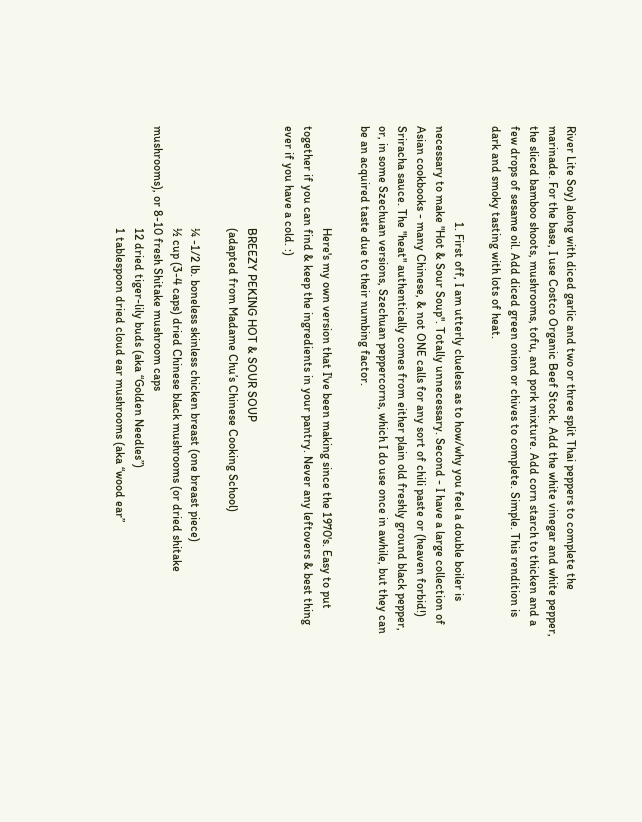River Lite Soy) along with diced garlic and two or three split Thai peppers to complete the marinade. For the base, I use Costco Organic Beef Stock. Add the white vinegar and white pepper, the sliced bamboo shoots, mushrooms, tofu, and pork mixture. Add corn starch to thicken and a few drops of sesame oil. Add diced green onion or chives to complete. Simple. This rendition is dark and smoky tasting with lots of heat.

                                1. First off, I am utterly clueless as to how/why you feel a double boiler is necessary to make "Hot & Sour Soup". Totally unnecessary. Second - I have a large collection of Asian cookbooks - many Chinese, & not ONE calls for any sort of chili paste or (heaven forbid!) Sriracha sauce. The "heat" authentically comes from either plain old freshly ground black pepper, or, in some Szechuan versions, Szechuan peppercorns, which I do use once in awhile, but they can be an acquired taste due to their numbing factor.

                                  Here's my own version that I've been making since the 1970's. Easy to put together if you can find & keep the ingredients in your pantry. Never any leftovers & best thing ever if you have a cold. :)

                                  BREEZY PEKING HOT & SOUR SOUP
                                  (adapted from Madame Chu’s Chinese Cooking School)

                                  ¼ -1/2 lb. boneless skinless chicken breast (one breast piece)
                                  ½ cup (3-4 caps) dried Chinese black mushrooms (or dried shitake mushrooms), or 8-10 fresh Shitake mushroom caps
                                  12 dried tiger-lily buds (aka “Golden Needles”)
                                  1 tablespoon dried cloud ear mushrooms (aka “wood ear”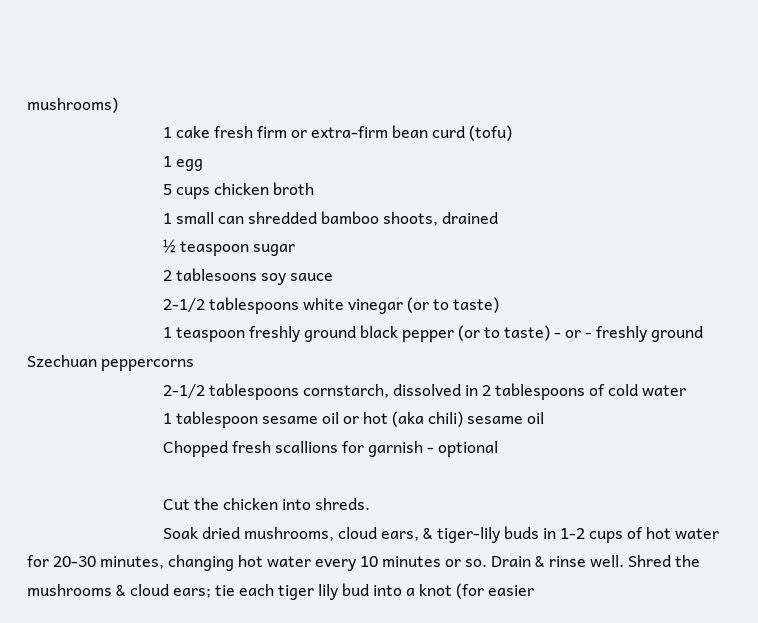mushrooms)
                                  1 cake fresh firm or extra-firm bean curd (tofu)
                                  1 egg
                                  5 cups chicken broth
                                  1 small can shredded bamboo shoots, drained
                                  ½ teaspoon sugar
                                  2 tablesoons soy sauce
                                  2-1/2 tablespoons white vinegar (or to taste)
                                  1 teaspoon freshly ground black pepper (or to taste) - or - freshly ground Szechuan peppercorns
                                  2-1/2 tablespoons cornstarch, dissolved in 2 tablespoons of cold water
                                  1 tablespoon sesame oil or hot (aka chili) sesame oil
                                  Chopped fresh scallions for garnish - optional

                                  Cut the chicken into shreds.
                                  Soak dried mushrooms, cloud ears, & tiger-lily buds in 1-2 cups of hot water for 20-30 minutes, changing hot water every 10 minutes or so. Drain & rinse well. Shred the mushrooms & cloud ears; tie each tiger lily bud into a knot (for easier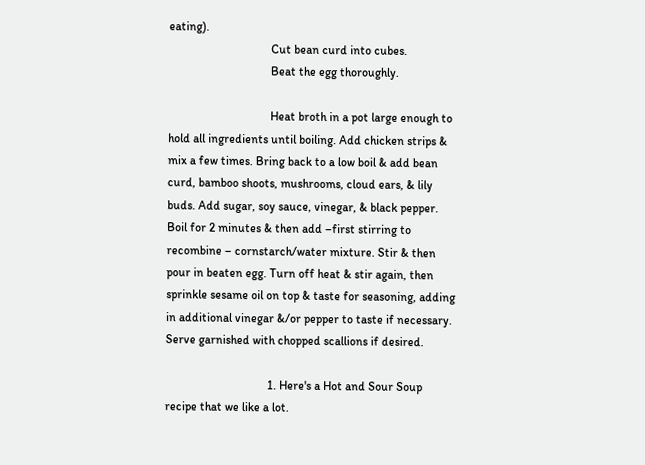eating).
                                  Cut bean curd into cubes.
                                  Beat the egg thoroughly.

                                  Heat broth in a pot large enough to hold all ingredients until boiling. Add chicken strips & mix a few times. Bring back to a low boil & add bean curd, bamboo shoots, mushrooms, cloud ears, & lily buds. Add sugar, soy sauce, vinegar, & black pepper. Boil for 2 minutes & then add –first stirring to recombine – cornstarch/water mixture. Stir & then pour in beaten egg. Turn off heat & stir again, then sprinkle sesame oil on top & taste for seasoning, adding in additional vinegar &/or pepper to taste if necessary. Serve garnished with chopped scallions if desired.

                                  1. Here's a Hot and Sour Soup recipe that we like a lot.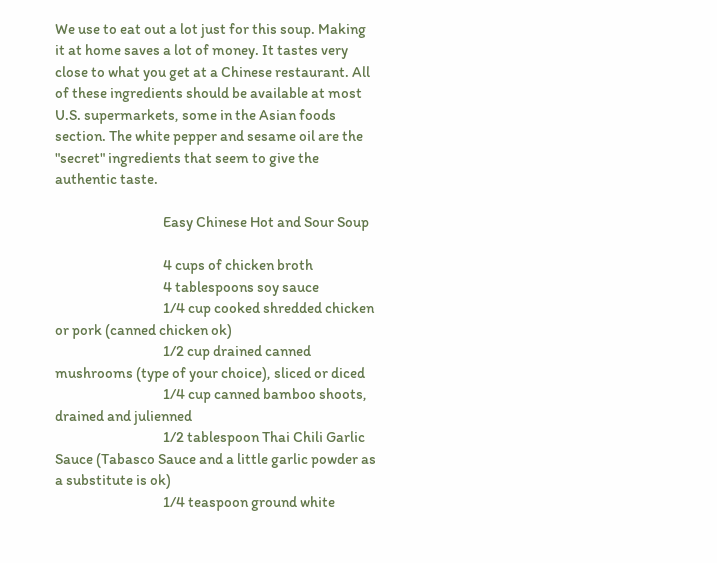We use to eat out a lot just for this soup. Making it at home saves a lot of money. It tastes very close to what you get at a Chinese restaurant. All of these ingredients should be available at most U.S. supermarkets, some in the Asian foods section. The white pepper and sesame oil are the "secret" ingredients that seem to give the authentic taste.

                                    Easy Chinese Hot and Sour Soup

                                    4 cups of chicken broth
                                    4 tablespoons soy sauce
                                    1/4 cup cooked shredded chicken or pork (canned chicken ok)
                                    1/2 cup drained canned mushrooms (type of your choice), sliced or diced
                                    1/4 cup canned bamboo shoots, drained and julienned
                                    1/2 tablespoon Thai Chili Garlic Sauce (Tabasco Sauce and a little garlic powder as a substitute is ok)
                                    1/4 teaspoon ground white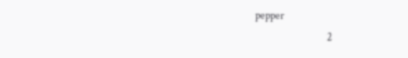pepper
                                    2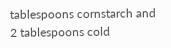tablespoons cornstarch and 2 tablespoons cold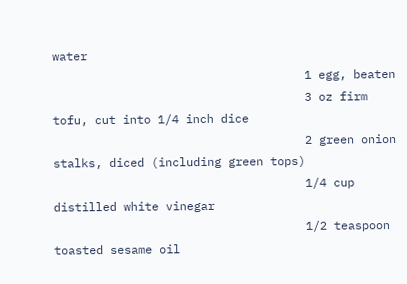water
                                    1 egg, beaten
                                    3 oz firm tofu, cut into 1/4 inch dice
                                    2 green onion stalks, diced (including green tops)
                                    1/4 cup distilled white vinegar
                                    1/2 teaspoon toasted sesame oil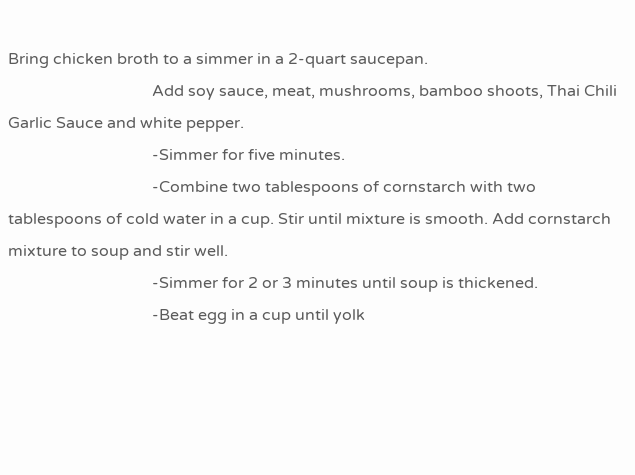Bring chicken broth to a simmer in a 2-quart saucepan.
                                    Add soy sauce, meat, mushrooms, bamboo shoots, Thai Chili Garlic Sauce and white pepper.
                                    -Simmer for five minutes.
                                    -Combine two tablespoons of cornstarch with two tablespoons of cold water in a cup. Stir until mixture is smooth. Add cornstarch mixture to soup and stir well.
                                    -Simmer for 2 or 3 minutes until soup is thickened.
                                    -Beat egg in a cup until yolk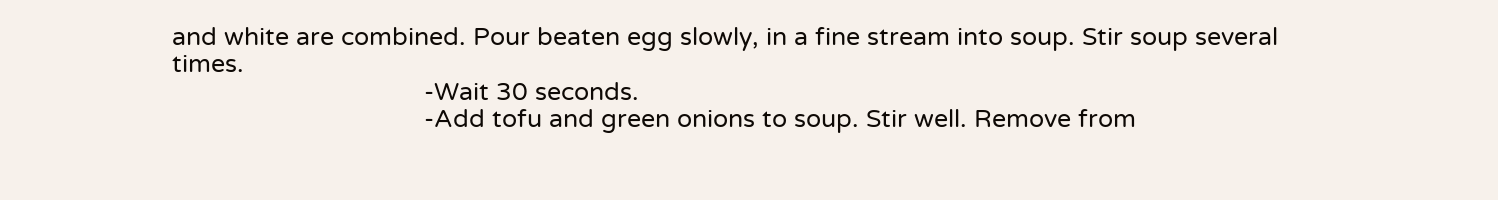and white are combined. Pour beaten egg slowly, in a fine stream into soup. Stir soup several times.
                                    -Wait 30 seconds.
                                    -Add tofu and green onions to soup. Stir well. Remove from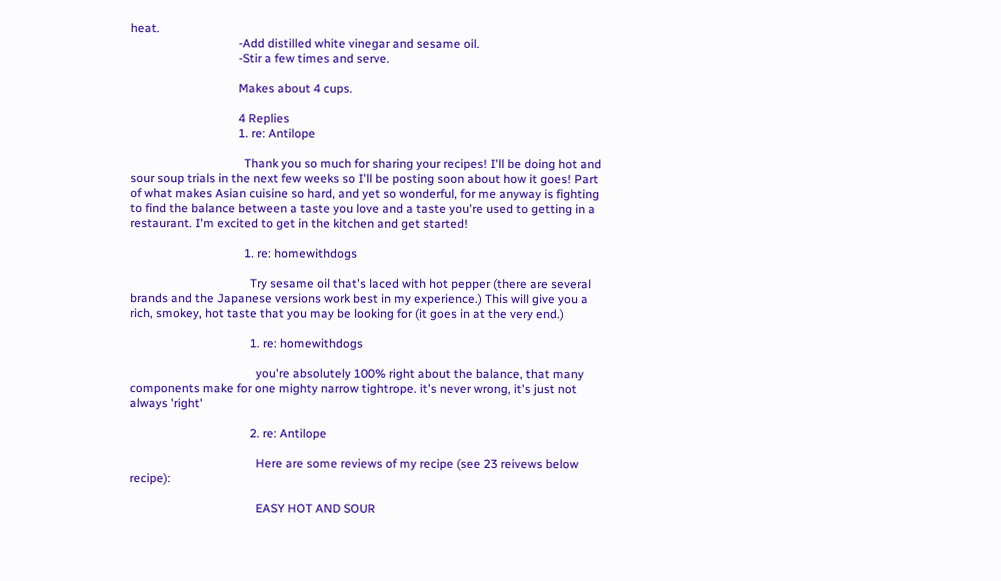heat.
                                    -Add distilled white vinegar and sesame oil.
                                    -Stir a few times and serve.

                                    Makes about 4 cups.

                                    4 Replies
                                    1. re: Antilope

                                      Thank you so much for sharing your recipes! I'll be doing hot and sour soup trials in the next few weeks so I'll be posting soon about how it goes! Part of what makes Asian cuisine so hard, and yet so wonderful, for me anyway is fighting to find the balance between a taste you love and a taste you're used to getting in a restaurant. I'm excited to get in the kitchen and get started!

                                      1. re: homewithdogs

                                        Try sesame oil that's laced with hot pepper (there are several brands and the Japanese versions work best in my experience.) This will give you a rich, smokey, hot taste that you may be looking for (it goes in at the very end.)

                                        1. re: homewithdogs

                                          you're absolutely 100% right about the balance, that many components make for one mighty narrow tightrope. it's never wrong, it's just not always 'right'

                                        2. re: Antilope

                                          Here are some reviews of my recipe (see 23 reivews below recipe):

                                          EASY HOT AND SOUR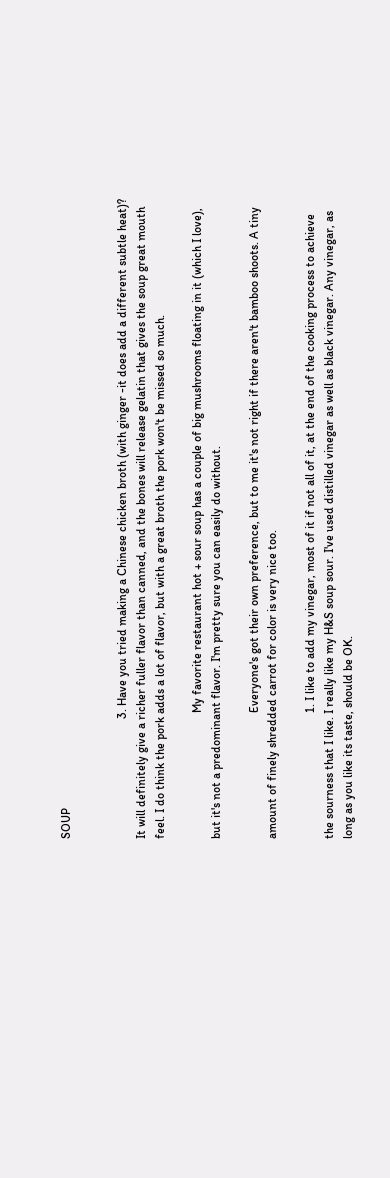SOUP


                                        3. Have you tried making a Chinese chicken broth (with ginger -it does add a different subtle heat)? It will definitely give a richer fuller flavor than canned, and the bones will release gelatin that gives the soup great mouth feel. I do think the pork adds a lot of flavor, but with a great broth the pork won't be missed so much.

                                          My favorite restaurant hot + sour soup has a couple of big mushrooms floating in it (which I love), but it's not a predominant flavor. I'm pretty sure you can easily do without.

                                          Everyone's got their own preference, but to me it's not right if there aren't bamboo shoots. A tiny amount of finely shredded carrot for color is very nice too.

                                          1. I like to add my vinegar, most of it if not all of it, at the end of the cooking process to achieve the sourness that I like. I really like my H&S soup sour. I've used distilled vinegar as well as black vinegar. Any vinegar, as long as you like its taste, should be OK.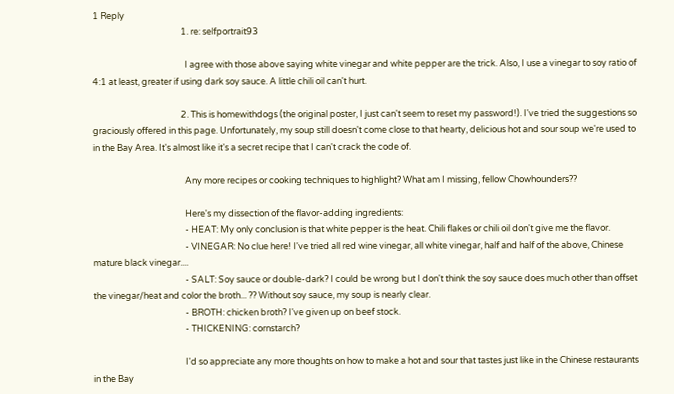1 Reply
                                            1. re: selfportrait93

                                              I agree with those above saying white vinegar and white pepper are the trick. Also, I use a vinegar to soy ratio of 4:1 at least, greater if using dark soy sauce. A little chili oil can't hurt.

                                            2. This is homewithdogs (the original poster, I just can't seem to reset my password!). I've tried the suggestions so graciously offered in this page. Unfortunately, my soup still doesn't come close to that hearty, delicious hot and sour soup we're used to in the Bay Area. It's almost like it's a secret recipe that I can't crack the code of.

                                              Any more recipes or cooking techniques to highlight? What am I missing, fellow Chowhounders??

                                              Here's my dissection of the flavor-adding ingredients:
                                              - HEAT: My only conclusion is that white pepper is the heat. Chili flakes or chili oil don't give me the flavor.
                                              - VINEGAR: No clue here! I've tried all red wine vinegar, all white vinegar, half and half of the above, Chinese mature black vinegar....
                                              - SALT: Soy sauce or double-dark? I could be wrong but I don't think the soy sauce does much other than offset the vinegar/heat and color the broth... ?? Without soy sauce, my soup is nearly clear.
                                              - BROTH: chicken broth? I've given up on beef stock.
                                              - THICKENING: cornstarch?

                                              I'd so appreciate any more thoughts on how to make a hot and sour that tastes just like in the Chinese restaurants in the Bay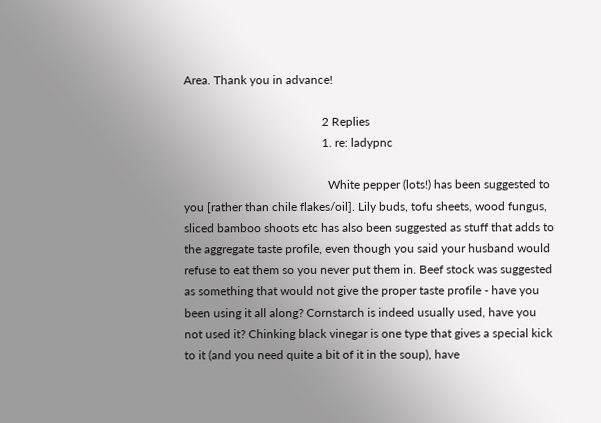Area. Thank you in advance!

                                              2 Replies
                                              1. re: ladypnc

                                                White pepper (lots!) has been suggested to you [rather than chile flakes/oil]. Lily buds, tofu sheets, wood fungus, sliced bamboo shoots etc has also been suggested as stuff that adds to the aggregate taste profile, even though you said your husband would refuse to eat them so you never put them in. Beef stock was suggested as something that would not give the proper taste profile - have you been using it all along? Cornstarch is indeed usually used, have you not used it? Chinking black vinegar is one type that gives a special kick to it (and you need quite a bit of it in the soup), have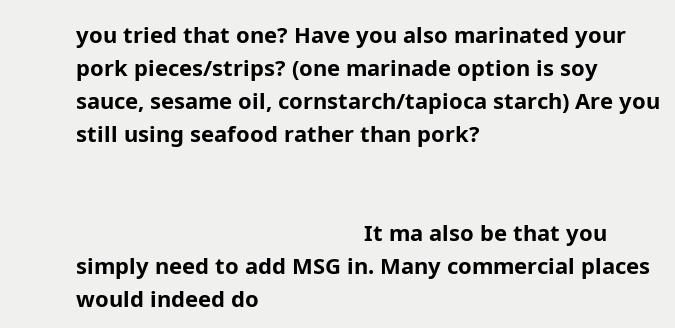you tried that one? Have you also marinated your pork pieces/strips? (one marinade option is soy sauce, sesame oil, cornstarch/tapioca starch) Are you still using seafood rather than pork?


                                                It ma also be that you simply need to add MSG in. Many commercial places would indeed do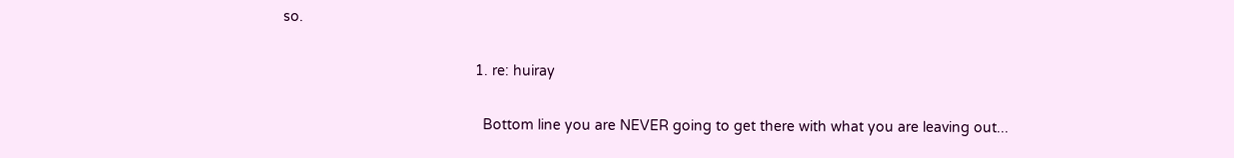so.

                                                1. re: huiray

                                                  Bottom line you are NEVER going to get there with what you are leaving out...